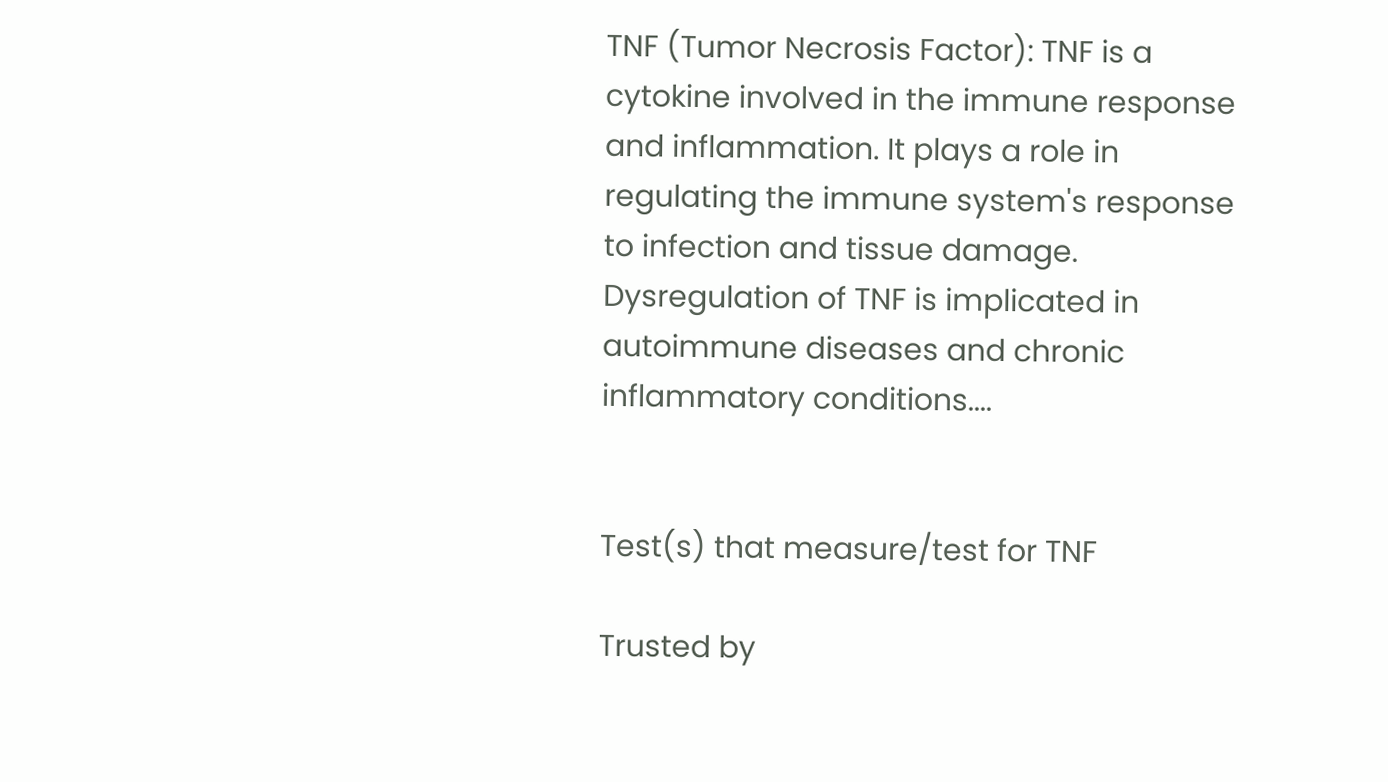TNF (Tumor Necrosis Factor): TNF is a cytokine involved in the immune response and inflammation. It plays a role in regulating the immune system's response to infection and tissue damage. Dysregulation of TNF is implicated in autoimmune diseases and chronic inflammatory conditions....


Test(s) that measure/test for TNF

Trusted by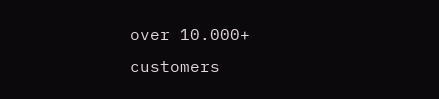over 10.000+ customers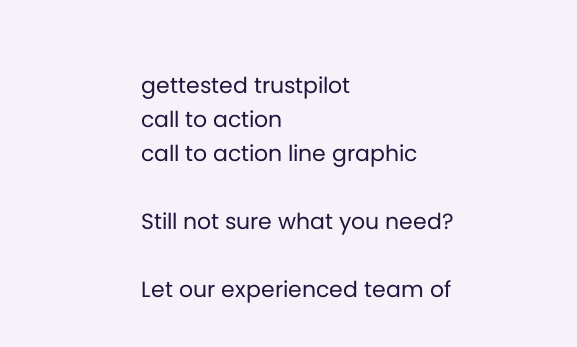gettested trustpilot
call to action
call to action line graphic

Still not sure what you need?

Let our experienced team of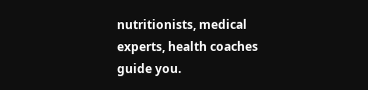nutritionists, medical experts, health coaches guide you.